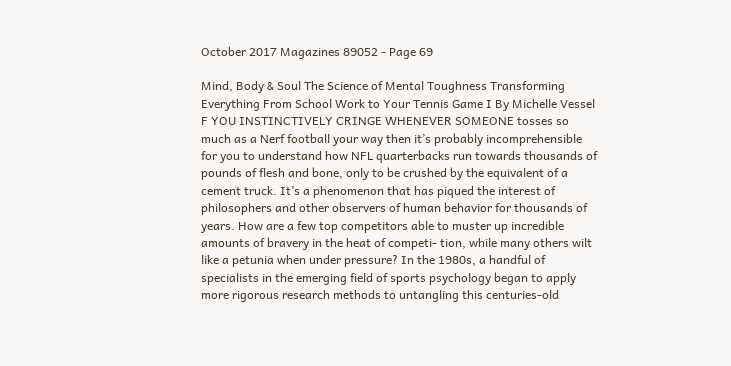October 2017 Magazines 89052 - Page 69

Mind, Body & Soul The Science of Mental Toughness Transforming Everything From School Work to Your Tennis Game I By Michelle Vessel F YOU INSTINCTIVELY CRINGE WHENEVER SOMEONE tosses so much as a Nerf football your way then it’s probably incomprehensible for you to understand how NFL quarterbacks run towards thousands of pounds of flesh and bone, only to be crushed by the equivalent of a cement truck. It’s a phenomenon that has piqued the interest of philosophers and other observers of human behavior for thousands of years. How are a few top competitors able to muster up incredible amounts of bravery in the heat of competi- tion, while many others wilt like a petunia when under pressure? In the 1980s, a handful of specialists in the emerging field of sports psychology began to apply more rigorous research methods to untangling this centuries-old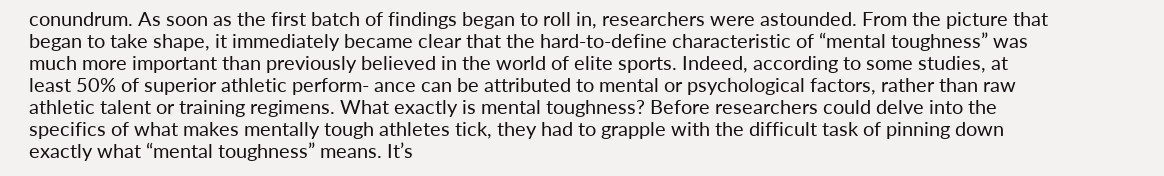conundrum. As soon as the first batch of findings began to roll in, researchers were astounded. From the picture that began to take shape, it immediately became clear that the hard-to-define characteristic of “mental toughness” was much more important than previously believed in the world of elite sports. Indeed, according to some studies, at least 50% of superior athletic perform- ance can be attributed to mental or psychological factors, rather than raw athletic talent or training regimens. What exactly is mental toughness? Before researchers could delve into the specifics of what makes mentally tough athletes tick, they had to grapple with the difficult task of pinning down exactly what “mental toughness” means. It’s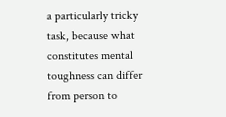a particularly tricky task, because what constitutes mental toughness can differ from person to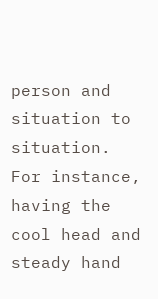person and situation to situation. For instance, having the cool head and steady hand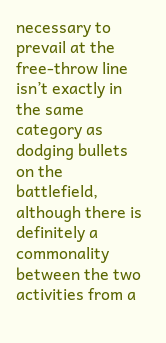necessary to prevail at the free-throw line isn’t exactly in the same category as dodging bullets on the battlefield, although there is definitely a commonality between the two activities from a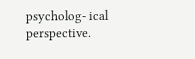psycholog- ical perspective.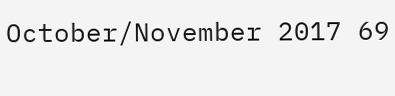October/November 2017 69